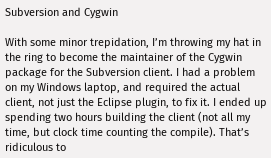Subversion and Cygwin

With some minor trepidation, I’m throwing my hat in the ring to become the maintainer of the Cygwin package for the Subversion client. I had a problem on my Windows laptop, and required the actual client, not just the Eclipse plugin, to fix it. I ended up spending two hours building the client (not all my time, but clock time counting the compile). That’s ridiculous to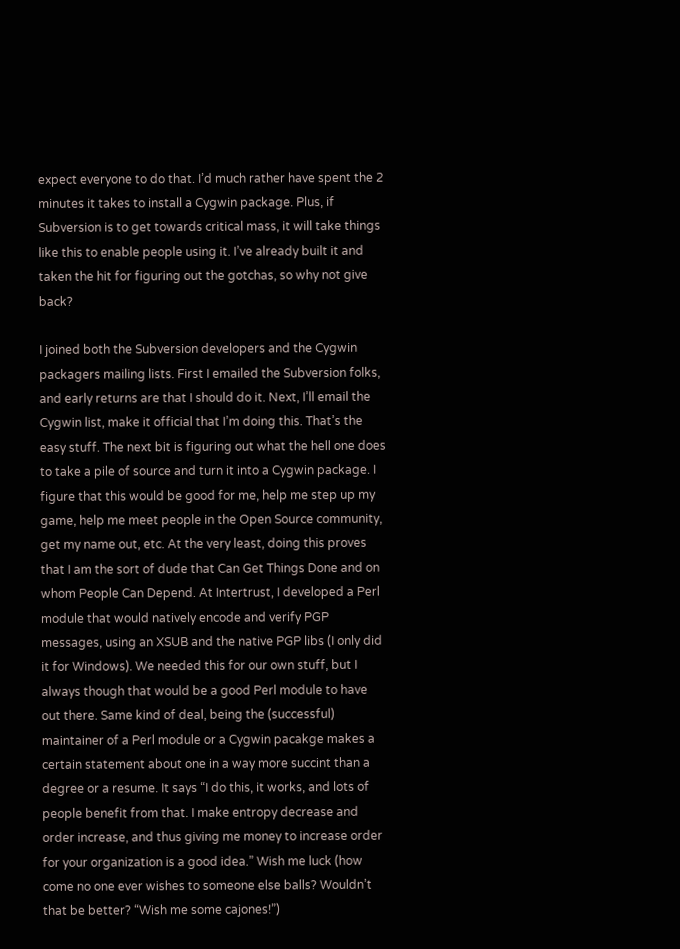expect everyone to do that. I’d much rather have spent the 2 minutes it takes to install a Cygwin package. Plus, if Subversion is to get towards critical mass, it will take things like this to enable people using it. I’ve already built it and taken the hit for figuring out the gotchas, so why not give back?

I joined both the Subversion developers and the Cygwin packagers mailing lists. First I emailed the Subversion folks, and early returns are that I should do it. Next, I’ll email the Cygwin list, make it official that I’m doing this. That’s the easy stuff. The next bit is figuring out what the hell one does to take a pile of source and turn it into a Cygwin package. I figure that this would be good for me, help me step up my game, help me meet people in the Open Source community, get my name out, etc. At the very least, doing this proves that I am the sort of dude that Can Get Things Done and on whom People Can Depend. At Intertrust, I developed a Perl module that would natively encode and verify PGP messages, using an XSUB and the native PGP libs (I only did it for Windows). We needed this for our own stuff, but I always though that would be a good Perl module to have out there. Same kind of deal, being the (successful) maintainer of a Perl module or a Cygwin pacakge makes a certain statement about one in a way more succint than a degree or a resume. It says “I do this, it works, and lots of people benefit from that. I make entropy decrease and order increase, and thus giving me money to increase order for your organization is a good idea.” Wish me luck (how come no one ever wishes to someone else balls? Wouldn’t that be better? “Wish me some cajones!”)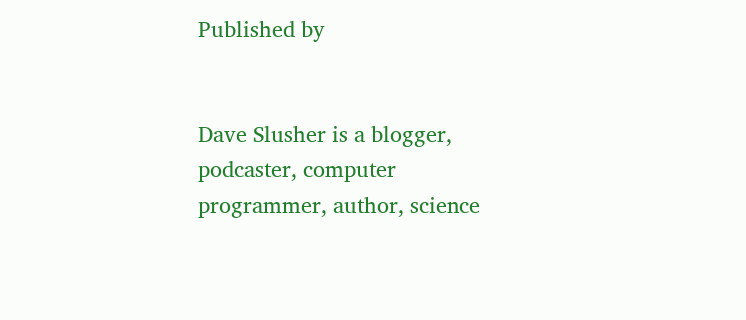Published by


Dave Slusher is a blogger, podcaster, computer programmer, author, science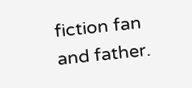fiction fan and father.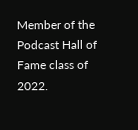Member of the Podcast Hall of Fame class of 2022.